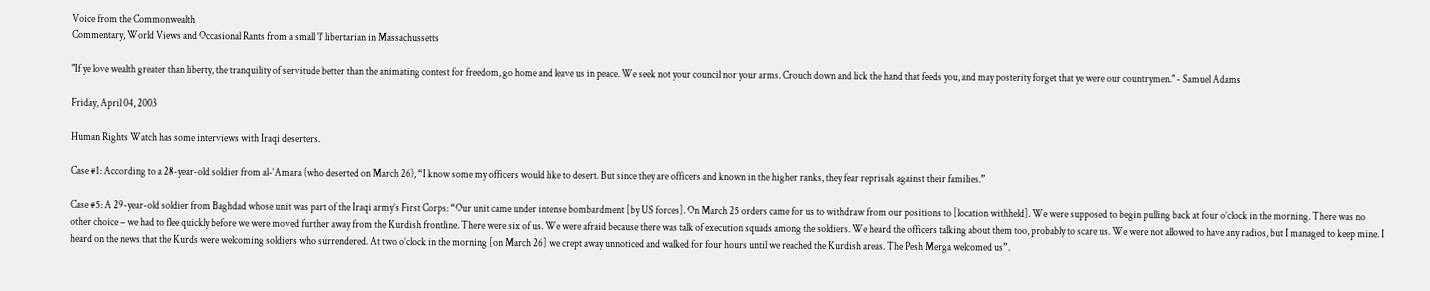Voice from the Commonwealth
Commentary, World Views and Occasional Rants from a small 'l' libertarian in Massachussetts

"If ye love wealth greater than liberty, the tranquility of servitude better than the animating contest for freedom, go home and leave us in peace. We seek not your council nor your arms. Crouch down and lick the hand that feeds you, and may posterity forget that ye were our countrymen." - Samuel Adams

Friday, April 04, 2003

Human Rights Watch has some interviews with Iraqi deserters.

Case #1: According to a 28-year-old soldier from al-‘Amara (who deserted on March 26), “I know some my officers would like to desert. But since they are officers and known in the higher ranks, they fear reprisals against their families.”

Case #5: A 29-year-old soldier from Baghdad whose unit was part of the Iraqi army’s First Corps: “Our unit came under intense bombardment [by US forces]. On March 25 orders came for us to withdraw from our positions to [location withheld]. We were supposed to begin pulling back at four o’clock in the morning. There was no other choice – we had to flee quickly before we were moved further away from the Kurdish frontline. There were six of us. We were afraid because there was talk of execution squads among the soldiers. We heard the officers talking about them too, probably to scare us. We were not allowed to have any radios, but I managed to keep mine. I heard on the news that the Kurds were welcoming soldiers who surrendered. At two o’clock in the morning [on March 26] we crept away unnoticed and walked for four hours until we reached the Kurdish areas. The Pesh Merga welcomed us”.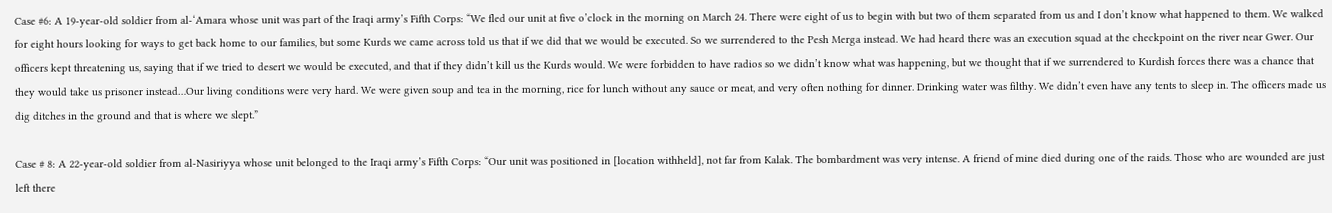Case #6: A 19-year-old soldier from al-‘Amara whose unit was part of the Iraqi army’s Fifth Corps: “We fled our unit at five o’clock in the morning on March 24. There were eight of us to begin with but two of them separated from us and I don’t know what happened to them. We walked for eight hours looking for ways to get back home to our families, but some Kurds we came across told us that if we did that we would be executed. So we surrendered to the Pesh Merga instead. We had heard there was an execution squad at the checkpoint on the river near Gwer. Our officers kept threatening us, saying that if we tried to desert we would be executed, and that if they didn’t kill us the Kurds would. We were forbidden to have radios so we didn’t know what was happening, but we thought that if we surrendered to Kurdish forces there was a chance that they would take us prisoner instead…Our living conditions were very hard. We were given soup and tea in the morning, rice for lunch without any sauce or meat, and very often nothing for dinner. Drinking water was filthy. We didn’t even have any tents to sleep in. The officers made us dig ditches in the ground and that is where we slept.”

Case # 8: A 22-year-old soldier from al-Nasiriyya whose unit belonged to the Iraqi army’s Fifth Corps: “Our unit was positioned in [location withheld], not far from Kalak. The bombardment was very intense. A friend of mine died during one of the raids. Those who are wounded are just left there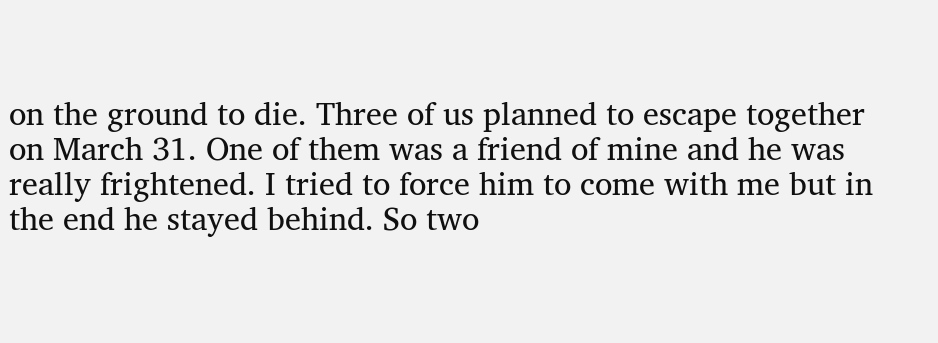on the ground to die. Three of us planned to escape together on March 31. One of them was a friend of mine and he was really frightened. I tried to force him to come with me but in the end he stayed behind. So two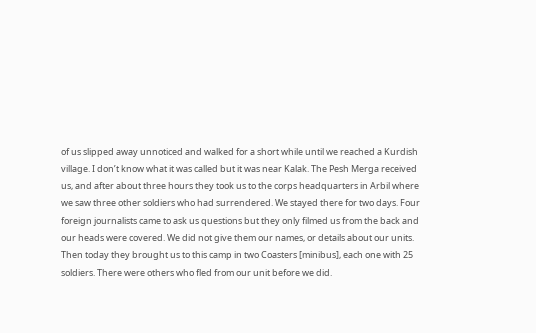of us slipped away unnoticed and walked for a short while until we reached a Kurdish village. I don’t know what it was called but it was near Kalak. The Pesh Merga received us, and after about three hours they took us to the corps headquarters in Arbil where we saw three other soldiers who had surrendered. We stayed there for two days. Four foreign journalists came to ask us questions but they only filmed us from the back and our heads were covered. We did not give them our names, or details about our units. Then today they brought us to this camp in two Coasters [minibus], each one with 25 soldiers. There were others who fled from our unit before we did.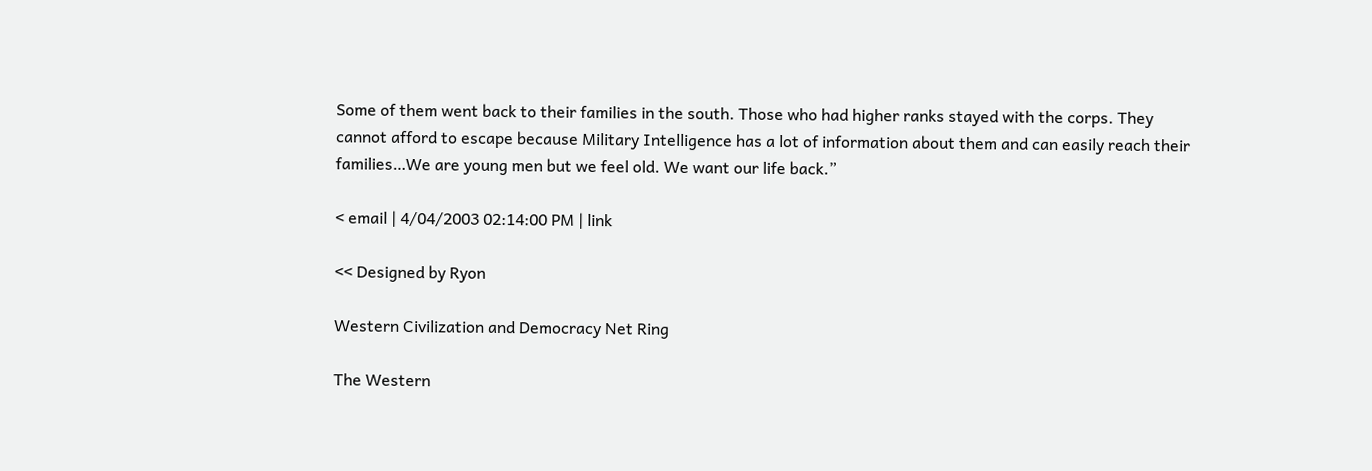Some of them went back to their families in the south. Those who had higher ranks stayed with the corps. They cannot afford to escape because Military Intelligence has a lot of information about them and can easily reach their families…We are young men but we feel old. We want our life back.”

< email | 4/04/2003 02:14:00 PM | link

<< Designed by Ryon

Western Civilization and Democracy Net Ring

The Western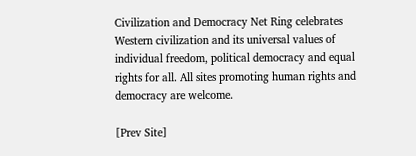Civilization and Democracy Net Ring celebrates Western civilization and its universal values of individual freedom, political democracy and equal rights for all. All sites promoting human rights and democracy are welcome.

[Prev Site]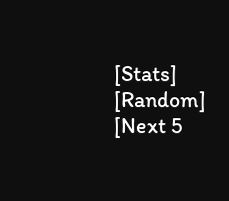[Stats] [Random] [Next 5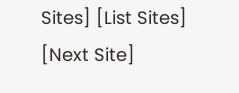Sites] [List Sites] [Next Site]